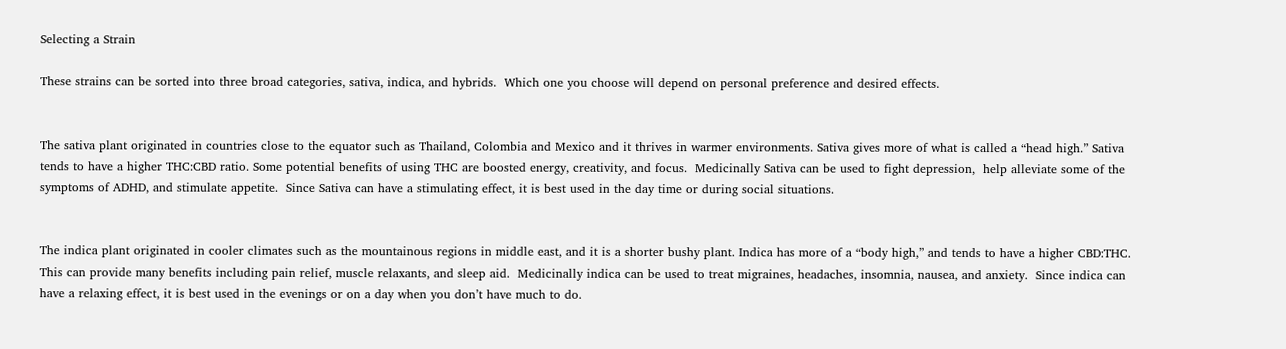Selecting a Strain

These strains can be sorted into three broad categories, sativa, indica, and hybrids.  Which one you choose will depend on personal preference and desired effects.


The sativa plant originated in countries close to the equator such as Thailand, Colombia and Mexico and it thrives in warmer environments. Sativa gives more of what is called a “head high.” Sativa tends to have a higher THC:CBD ratio. Some potential benefits of using THC are boosted energy, creativity, and focus.  Medicinally Sativa can be used to fight depression,  help alleviate some of the symptoms of ADHD, and stimulate appetite.  Since Sativa can have a stimulating effect, it is best used in the day time or during social situations.


The indica plant originated in cooler climates such as the mountainous regions in middle east, and it is a shorter bushy plant. Indica has more of a “body high,” and tends to have a higher CBD:THC. This can provide many benefits including pain relief, muscle relaxants, and sleep aid.  Medicinally indica can be used to treat migraines, headaches, insomnia, nausea, and anxiety.  Since indica can have a relaxing effect, it is best used in the evenings or on a day when you don’t have much to do.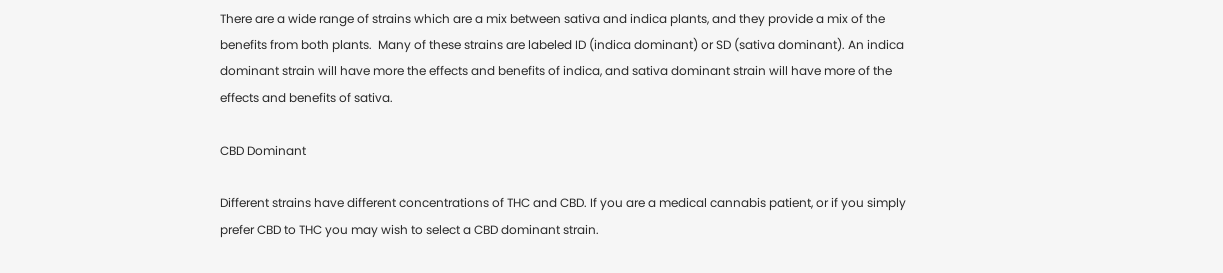There are a wide range of strains which are a mix between sativa and indica plants, and they provide a mix of the benefits from both plants.  Many of these strains are labeled ID (indica dominant) or SD (sativa dominant). An indica dominant strain will have more the effects and benefits of indica, and sativa dominant strain will have more of the effects and benefits of sativa.

CBD Dominant

Different strains have different concentrations of THC and CBD. If you are a medical cannabis patient, or if you simply prefer CBD to THC you may wish to select a CBD dominant strain.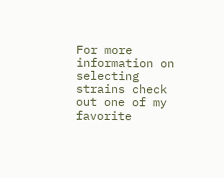For more information on selecting strains check out one of my favorite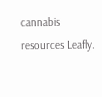cannabis resources Leafly.